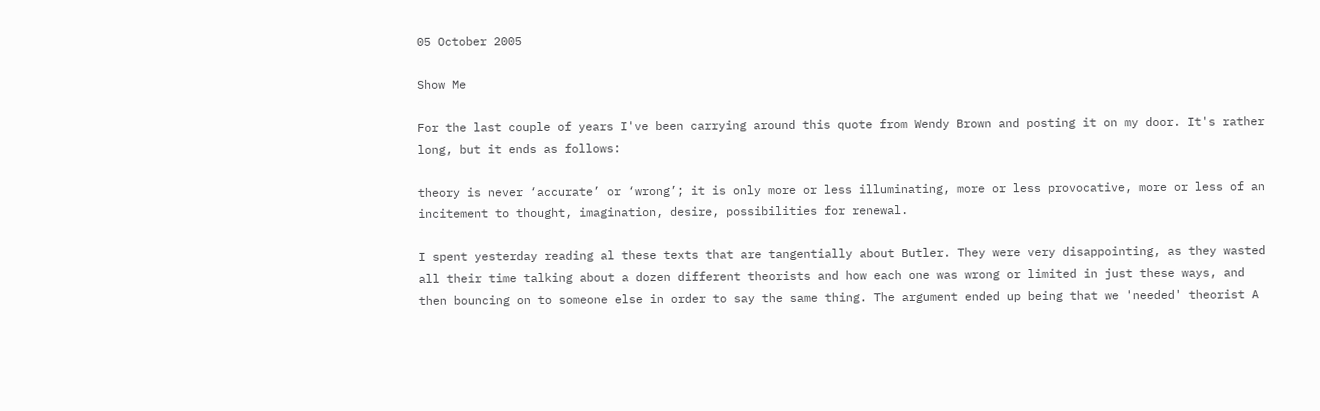05 October 2005

Show Me

For the last couple of years I've been carrying around this quote from Wendy Brown and posting it on my door. It's rather long, but it ends as follows:

theory is never ‘accurate’ or ‘wrong’; it is only more or less illuminating, more or less provocative, more or less of an incitement to thought, imagination, desire, possibilities for renewal.

I spent yesterday reading al these texts that are tangentially about Butler. They were very disappointing, as they wasted all their time talking about a dozen different theorists and how each one was wrong or limited in just these ways, and then bouncing on to someone else in order to say the same thing. The argument ended up being that we 'needed' theorist A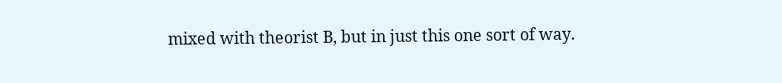mixed with theorist B, but in just this one sort of way.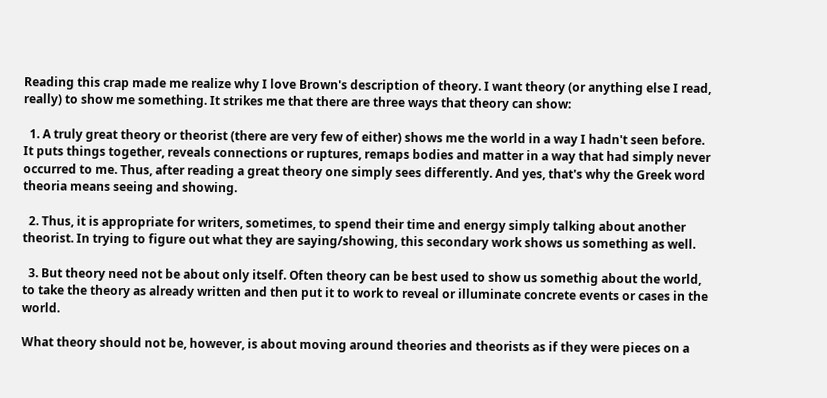Reading this crap made me realize why I love Brown's description of theory. I want theory (or anything else I read, really) to show me something. It strikes me that there are three ways that theory can show:

  1. A truly great theory or theorist (there are very few of either) shows me the world in a way I hadn't seen before. It puts things together, reveals connections or ruptures, remaps bodies and matter in a way that had simply never occurred to me. Thus, after reading a great theory one simply sees differently. And yes, that's why the Greek word theoria means seeing and showing.

  2. Thus, it is appropriate for writers, sometimes, to spend their time and energy simply talking about another theorist. In trying to figure out what they are saying/showing, this secondary work shows us something as well.

  3. But theory need not be about only itself. Often theory can be best used to show us somethig about the world, to take the theory as already written and then put it to work to reveal or illuminate concrete events or cases in the world.

What theory should not be, however, is about moving around theories and theorists as if they were pieces on a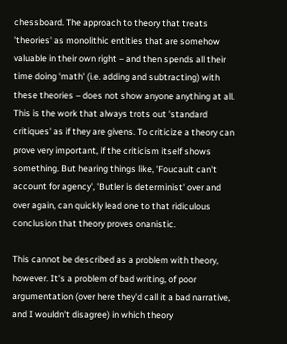chessboard. The approach to theory that treats 'theories' as monolithic entities that are somehow valuable in their own right – and then spends all their time doing 'math' (i.e. adding and subtracting) with these theories – does not show anyone anything at all. This is the work that always trots out 'standard critiques' as if they are givens. To criticize a theory can prove very important, if the criticism itself shows something. But hearing things like, 'Foucault can't account for agency', 'Butler is determinist' over and over again, can quickly lead one to that ridiculous conclusion that theory proves onanistic.

This cannot be described as a problem with theory, however. It's a problem of bad writing, of poor argumentation (over here they'd call it a bad narrative, and I wouldn't disagree) in which theory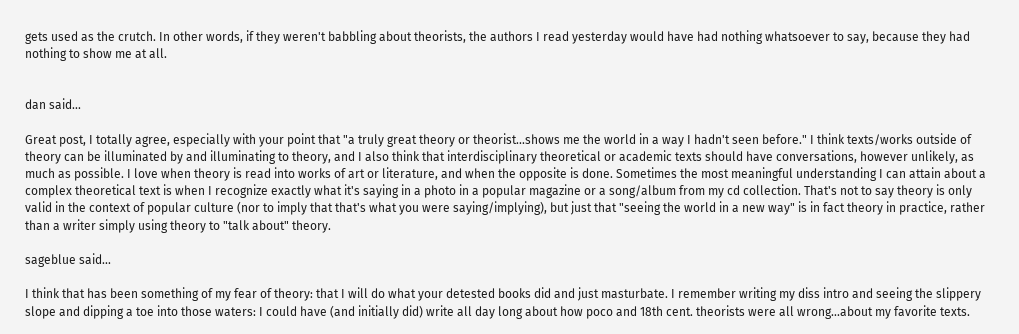gets used as the crutch. In other words, if they weren't babbling about theorists, the authors I read yesterday would have had nothing whatsoever to say, because they had nothing to show me at all.


dan said...

Great post, I totally agree, especially with your point that "a truly great theory or theorist...shows me the world in a way I hadn't seen before." I think texts/works outside of theory can be illuminated by and illuminating to theory, and I also think that interdisciplinary theoretical or academic texts should have conversations, however unlikely, as much as possible. I love when theory is read into works of art or literature, and when the opposite is done. Sometimes the most meaningful understanding I can attain about a complex theoretical text is when I recognize exactly what it's saying in a photo in a popular magazine or a song/album from my cd collection. That's not to say theory is only valid in the context of popular culture (nor to imply that that's what you were saying/implying), but just that "seeing the world in a new way" is in fact theory in practice, rather than a writer simply using theory to "talk about" theory.

sageblue said...

I think that has been something of my fear of theory: that I will do what your detested books did and just masturbate. I remember writing my diss intro and seeing the slippery slope and dipping a toe into those waters: I could have (and initially did) write all day long about how poco and 18th cent. theorists were all wrong...about my favorite texts.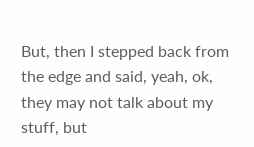But, then I stepped back from the edge and said, yeah, ok, they may not talk about my stuff, but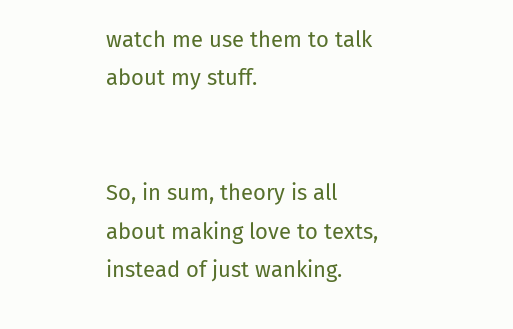watch me use them to talk about my stuff.


So, in sum, theory is all about making love to texts, instead of just wanking.